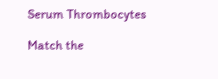Serum Thrombocytes

Match the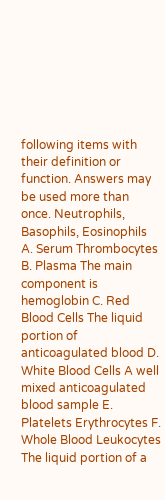following items with their definition or function. Answers may be used more than once. Neutrophils, Basophils, Eosinophils A. Serum Thrombocytes B. Plasma The main component is hemoglobin C. Red Blood Cells The liquid portion of anticoagulated blood D. White Blood Cells A well mixed anticoagulated blood sample E. Platelets Erythrocytes F. Whole Blood Leukocytes The liquid portion of a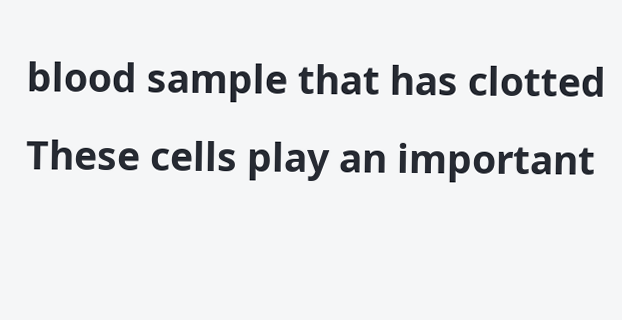blood sample that has clotted These cells play an important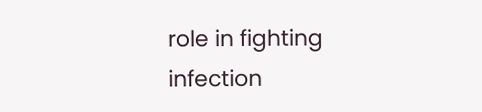role in fighting infection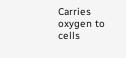Carries oxygen to cells